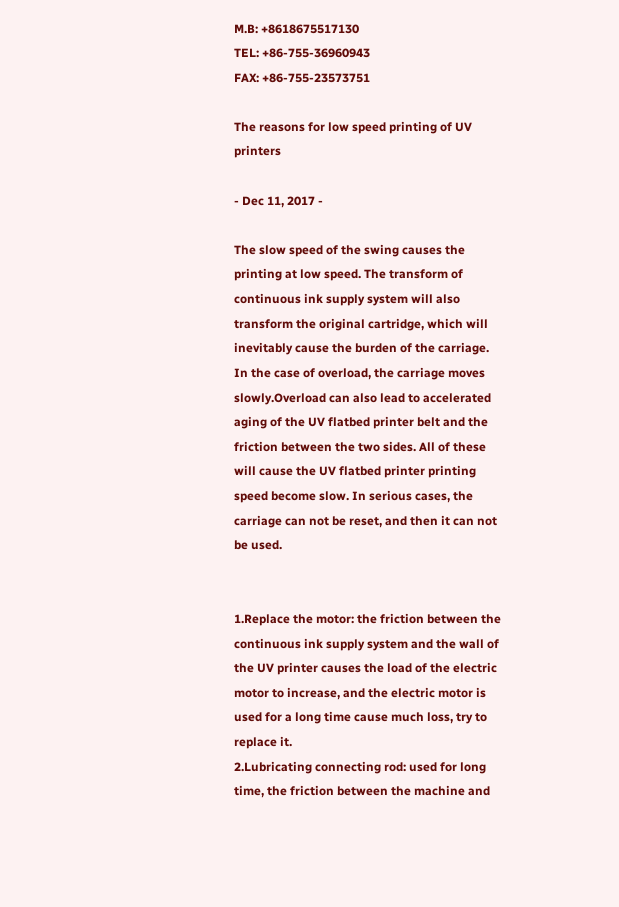M.B: +8618675517130
TEL: +86-755-36960943
FAX: +86-755-23573751

The reasons for low speed printing of UV printers

- Dec 11, 2017 -

The slow speed of the swing causes the printing at low speed. The transform of continuous ink supply system will also transform the original cartridge, which will inevitably cause the burden of the carriage. In the case of overload, the carriage moves slowly.Overload can also lead to accelerated aging of the UV flatbed printer belt and the friction between the two sides. All of these will cause the UV flatbed printer printing speed become slow. In serious cases, the carriage can not be reset, and then it can not be used.


1.Replace the motor: the friction between the continuous ink supply system and the wall of the UV printer causes the load of the electric motor to increase, and the electric motor is used for a long time cause much loss, try to replace it.
2.Lubricating connecting rod: used for long time, the friction between the machine and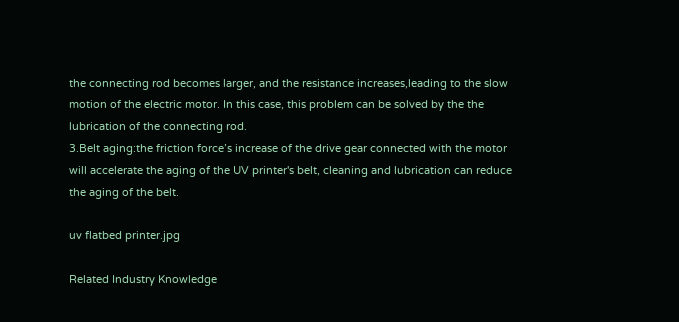the connecting rod becomes larger, and the resistance increases,leading to the slow motion of the electric motor. In this case, this problem can be solved by the the lubrication of the connecting rod.
3.Belt aging:the friction force’s increase of the drive gear connected with the motor will accelerate the aging of the UV printer's belt, cleaning and lubrication can reduce the aging of the belt.

uv flatbed printer.jpg

Related Industry Knowledge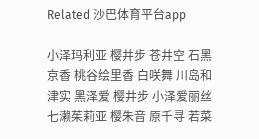Related 沙巴体育平台app

小泽玛利亚 樱井步 苍井空 石黑京香 桃谷绘里香 白咲舞 川岛和津实 黑泽爱 樱井步 小泽爱丽丝 七濑茱莉亚 樱朱音 原千寻 若菜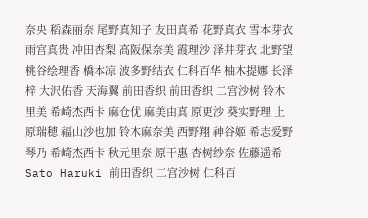奈央 稻森丽奈 尾野真知子 友田真希 花野真衣 雪本芽衣 雨宫真贵 冲田杏梨 高阪保奈美 霞理沙 泽井芽衣 北野望 桃谷绘理香 橋本凉 波多野结衣 仁科百华 柚木提娜 长泽梓 大沢佑香 天海翼 前田香织 前田香织 二宫沙树 铃木里美 希崎杰西卡 麻仓优 麻美由真 原更沙 葵实野理 上原瑞穂 福山沙也加 铃木麻奈美 西野翔 神谷姬 希志爱野 琴乃 希崎杰西卡 秋元里奈 原干惠 杏树纱奈 佐藤遥希 Sato Haruki 前田香织 二宫沙树 仁科百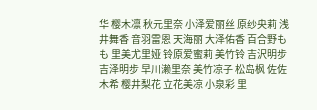华 樱木凛 秋元里奈 小泽爱丽丝 原纱央莉 浅井舞香 音羽雷恩 天海丽 大泽佑香 百合野もも 里美尤里娅 铃原爱蜜莉 美竹铃 吉沢明步 吉泽明步 早川濑里奈 美竹凉子 松岛枫 佐佐木希 樱井梨花 立花美凉 小泉彩 里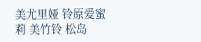美尤里娅 铃原爱蜜莉 美竹铃 松岛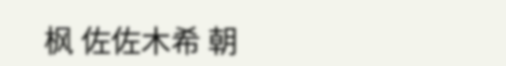枫 佐佐木希 朝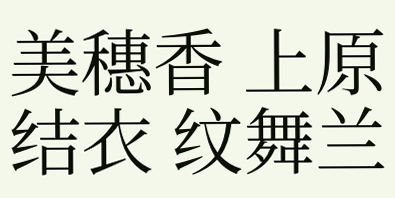美穗香 上原结衣 纹舞兰